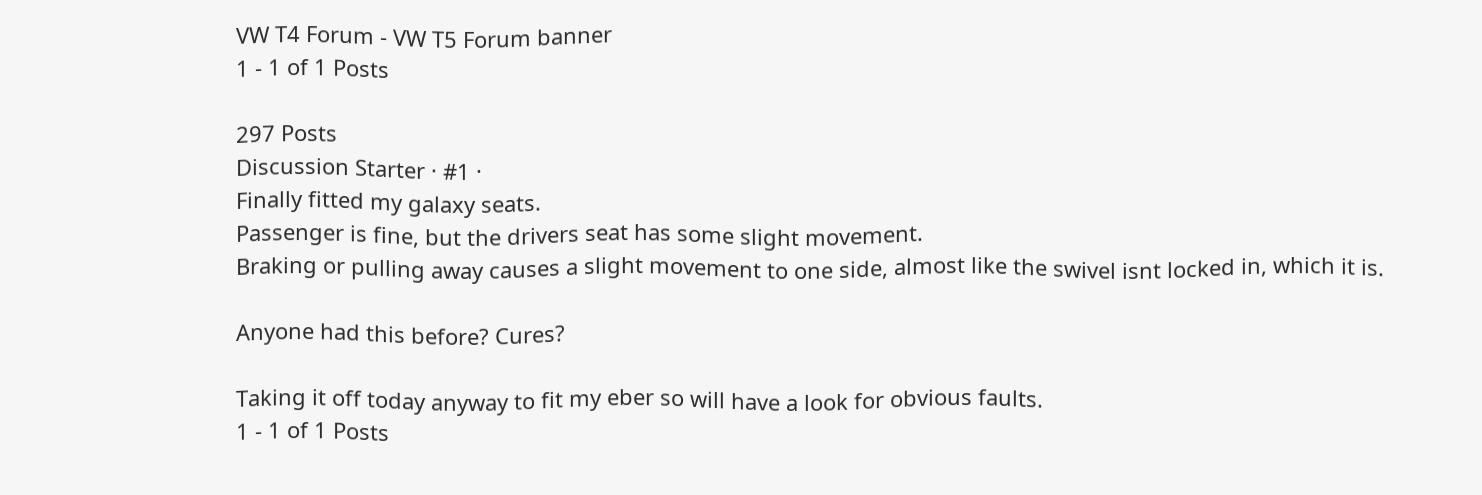VW T4 Forum - VW T5 Forum banner
1 - 1 of 1 Posts

297 Posts
Discussion Starter · #1 ·
Finally fitted my galaxy seats.
Passenger is fine, but the drivers seat has some slight movement.
Braking or pulling away causes a slight movement to one side, almost like the swivel isnt locked in, which it is.

Anyone had this before? Cures?

Taking it off today anyway to fit my eber so will have a look for obvious faults.
1 - 1 of 1 Posts